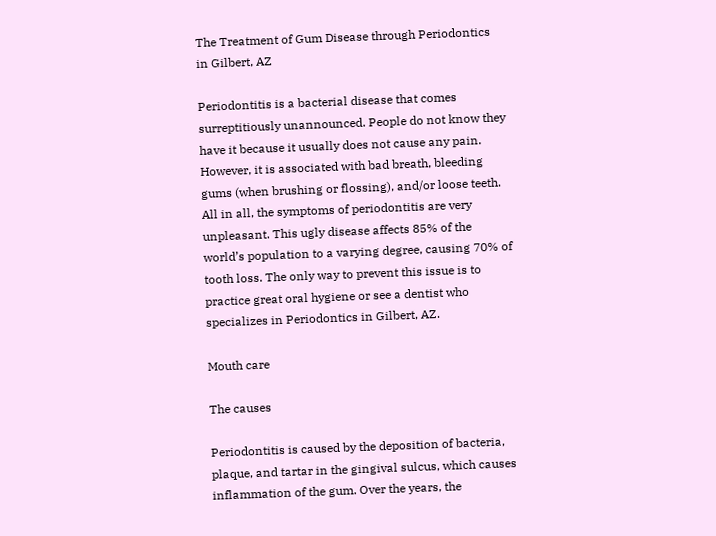The Treatment of Gum Disease through Periodontics in Gilbert, AZ

Periodontitis is a bacterial disease that comes surreptitiously unannounced. People do not know they have it because it usually does not cause any pain. However, it is associated with bad breath, bleeding gums (when brushing or flossing), and/or loose teeth. All in all, the symptoms of periodontitis are very unpleasant. This ugly disease affects 85% of the world’s population to a varying degree, causing 70% of tooth loss. The only way to prevent this issue is to practice great oral hygiene or see a dentist who specializes in Periodontics in Gilbert, AZ.

Mouth care

The causes

Periodontitis is caused by the deposition of bacteria, plaque, and tartar in the gingival sulcus, which causes inflammation of the gum. Over the years, the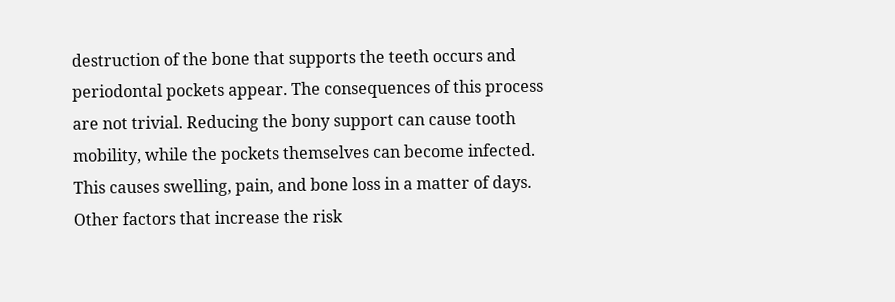destruction of the bone that supports the teeth occurs and periodontal pockets appear. The consequences of this process are not trivial. Reducing the bony support can cause tooth mobility, while the pockets themselves can become infected. This causes swelling, pain, and bone loss in a matter of days. Other factors that increase the risk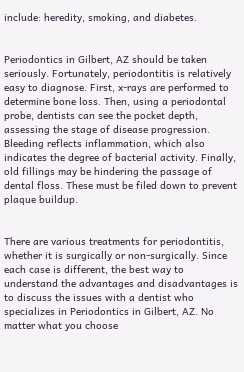include: heredity, smoking, and diabetes.


Periodontics in Gilbert, AZ should be taken seriously. Fortunately, periodontitis is relatively easy to diagnose. First, x-rays are performed to determine bone loss. Then, using a periodontal probe, dentists can see the pocket depth, assessing the stage of disease progression. Bleeding reflects inflammation, which also indicates the degree of bacterial activity. Finally, old fillings may be hindering the passage of dental floss. These must be filed down to prevent plaque buildup.


There are various treatments for periodontitis, whether it is surgically or non-surgically. Since each case is different, the best way to understand the advantages and disadvantages is to discuss the issues with a dentist who specializes in Periodontics in Gilbert, AZ. No matter what you choose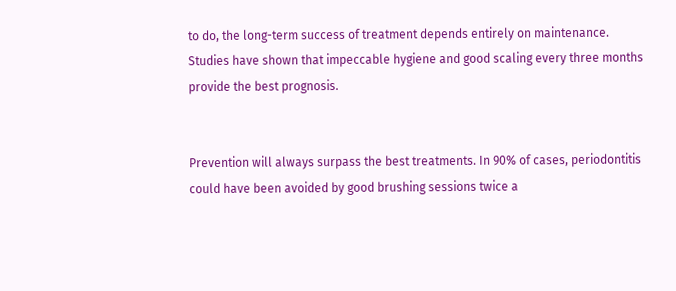to do, the long-term success of treatment depends entirely on maintenance. Studies have shown that impeccable hygiene and good scaling every three months provide the best prognosis.


Prevention will always surpass the best treatments. In 90% of cases, periodontitis could have been avoided by good brushing sessions twice a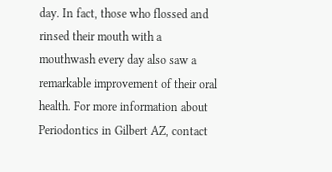day. In fact, those who flossed and rinsed their mouth with a mouthwash every day also saw a remarkable improvement of their oral health. For more information about Periodontics in Gilbert AZ, contact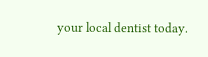your local dentist today.